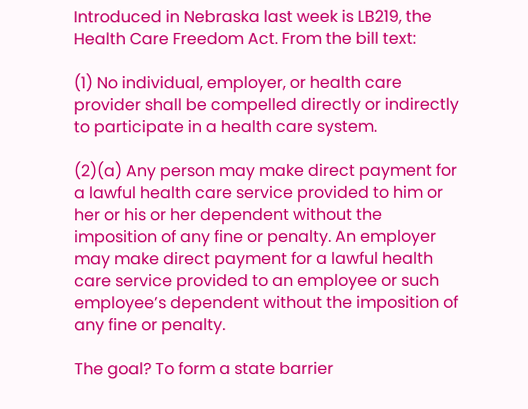Introduced in Nebraska last week is LB219, the Health Care Freedom Act. From the bill text:

(1) No individual, employer, or health care provider shall be compelled directly or indirectly to participate in a health care system.

(2)(a) Any person may make direct payment for a lawful health care service provided to him or her or his or her dependent without the imposition of any fine or penalty. An employer may make direct payment for a lawful health care service provided to an employee or such employee’s dependent without the imposition of any fine or penalty.

The goal? To form a state barrier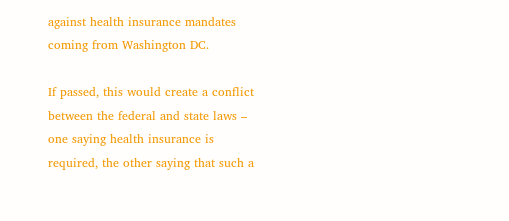against health insurance mandates coming from Washington DC.

If passed, this would create a conflict between the federal and state laws – one saying health insurance is required, the other saying that such a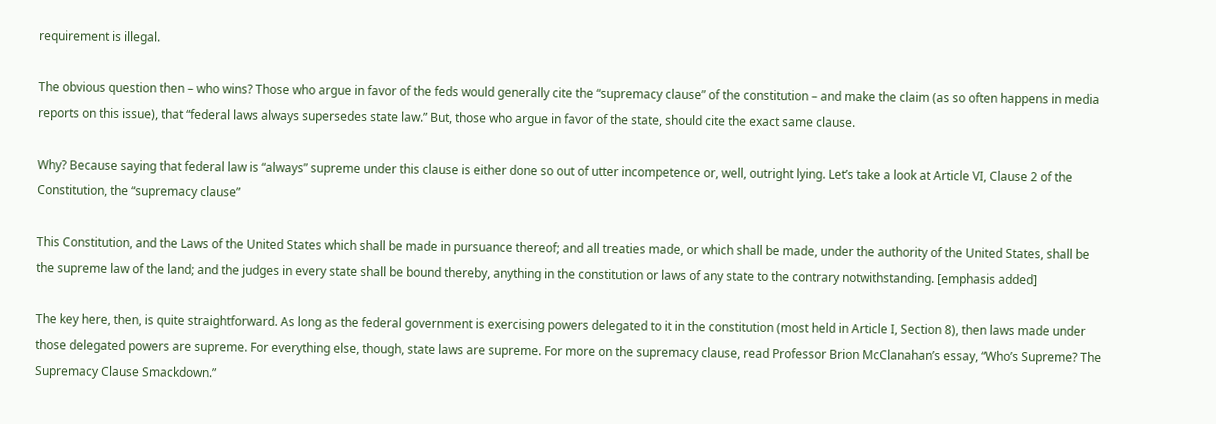requirement is illegal.

The obvious question then – who wins? Those who argue in favor of the feds would generally cite the “supremacy clause” of the constitution – and make the claim (as so often happens in media reports on this issue), that “federal laws always supersedes state law.” But, those who argue in favor of the state, should cite the exact same clause.

Why? Because saying that federal law is “always” supreme under this clause is either done so out of utter incompetence or, well, outright lying. Let’s take a look at Article VI, Clause 2 of the Constitution, the “supremacy clause”

This Constitution, and the Laws of the United States which shall be made in pursuance thereof; and all treaties made, or which shall be made, under the authority of the United States, shall be the supreme law of the land; and the judges in every state shall be bound thereby, anything in the constitution or laws of any state to the contrary notwithstanding. [emphasis added]

The key here, then, is quite straightforward. As long as the federal government is exercising powers delegated to it in the constitution (most held in Article I, Section 8), then laws made under those delegated powers are supreme. For everything else, though, state laws are supreme. For more on the supremacy clause, read Professor Brion McClanahan’s essay, “Who’s Supreme? The Supremacy Clause Smackdown.”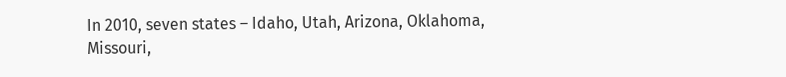In 2010, seven states – Idaho, Utah, Arizona, Oklahoma, Missouri,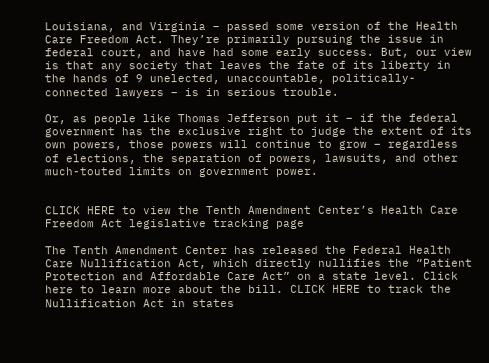Louisiana, and Virginia – passed some version of the Health Care Freedom Act. They’re primarily pursuing the issue in federal court, and have had some early success. But, our view is that any society that leaves the fate of its liberty in the hands of 9 unelected, unaccountable, politically-connected lawyers – is in serious trouble.

Or, as people like Thomas Jefferson put it – if the federal government has the exclusive right to judge the extent of its own powers, those powers will continue to grow – regardless of elections, the separation of powers, lawsuits, and other much-touted limits on government power.


CLICK HERE to view the Tenth Amendment Center’s Health Care Freedom Act legislative tracking page

The Tenth Amendment Center has released the Federal Health Care Nullification Act, which directly nullifies the “Patient Protection and Affordable Care Act” on a state level. Click here to learn more about the bill. CLICK HERE to track the Nullification Act in states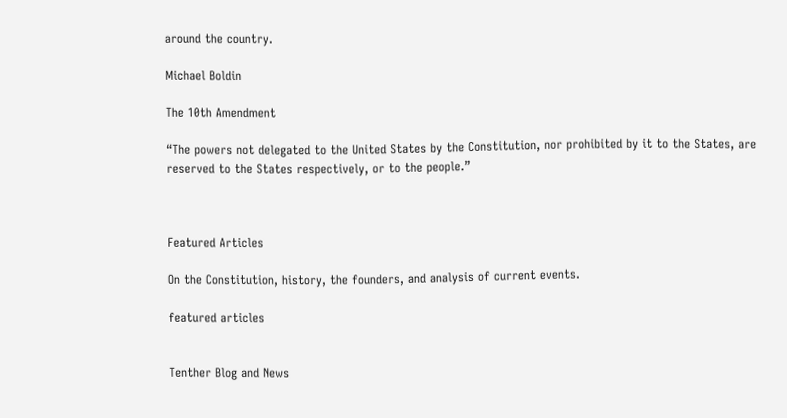around the country.

Michael Boldin

The 10th Amendment

“The powers not delegated to the United States by the Constitution, nor prohibited by it to the States, are reserved to the States respectively, or to the people.”



Featured Articles

On the Constitution, history, the founders, and analysis of current events.

featured articles


Tenther Blog and News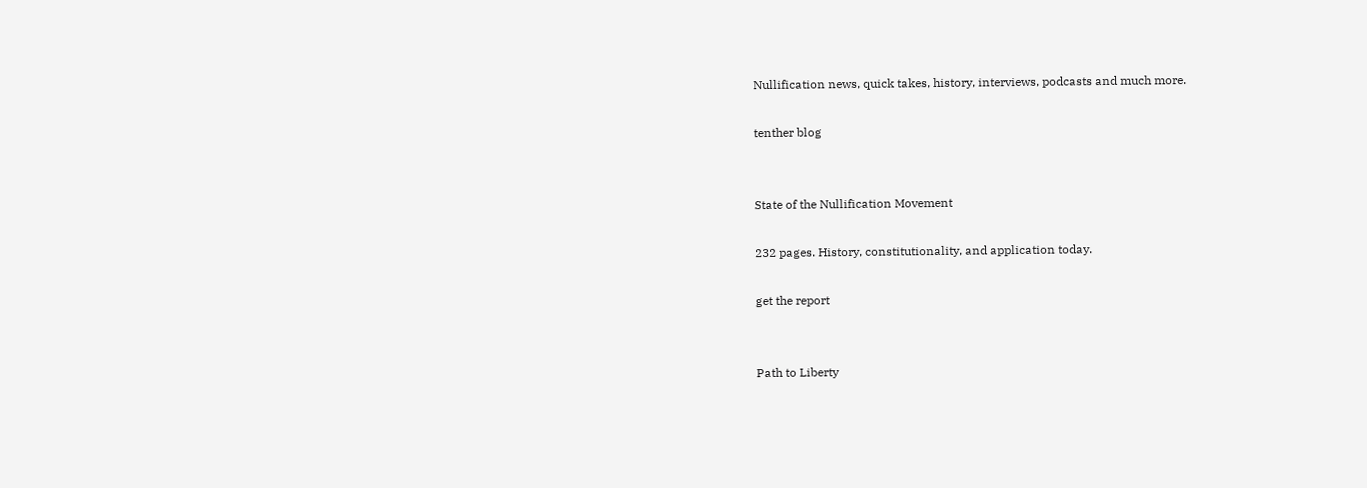Nullification news, quick takes, history, interviews, podcasts and much more.

tenther blog


State of the Nullification Movement

232 pages. History, constitutionality, and application today.

get the report


Path to Liberty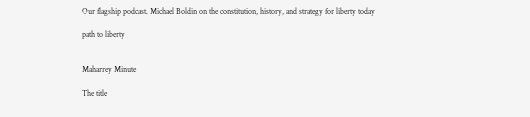Our flagship podcast. Michael Boldin on the constitution, history, and strategy for liberty today

path to liberty


Maharrey Minute

The title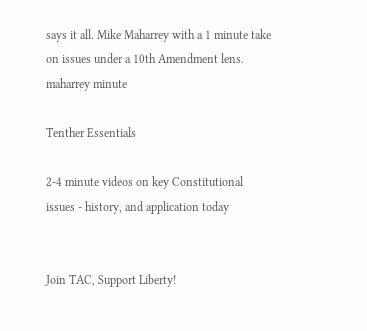says it all. Mike Maharrey with a 1 minute take on issues under a 10th Amendment lens. maharrey minute

Tenther Essentials

2-4 minute videos on key Constitutional issues - history, and application today


Join TAC, Support Liberty!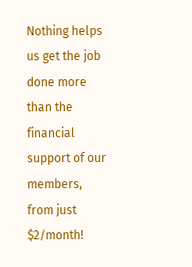Nothing helps us get the job done more than the financial support of our members, from just $2/month!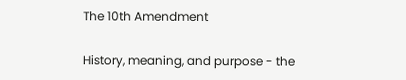The 10th Amendment

History, meaning, and purpose - the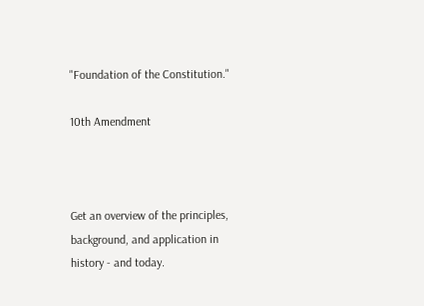"Foundation of the Constitution."

10th Amendment



Get an overview of the principles, background, and application in history - and today.